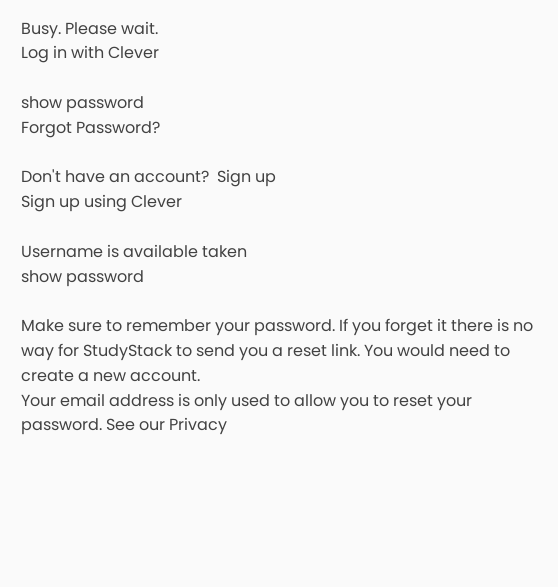Busy. Please wait.
Log in with Clever

show password
Forgot Password?

Don't have an account?  Sign up
Sign up using Clever

Username is available taken
show password

Make sure to remember your password. If you forget it there is no way for StudyStack to send you a reset link. You would need to create a new account.
Your email address is only used to allow you to reset your password. See our Privacy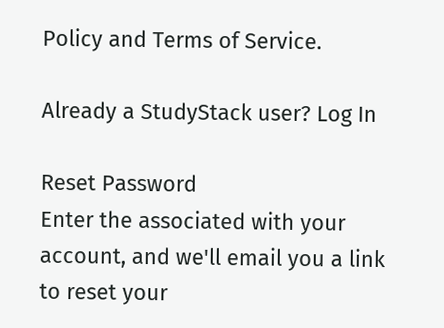Policy and Terms of Service.

Already a StudyStack user? Log In

Reset Password
Enter the associated with your account, and we'll email you a link to reset your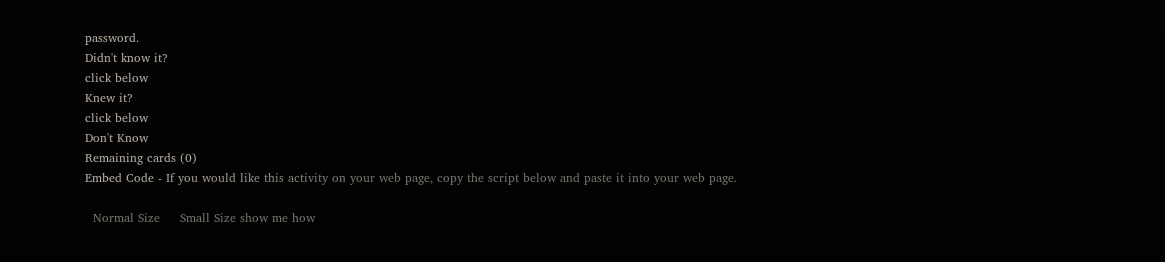password.
Didn't know it?
click below
Knew it?
click below
Don't Know
Remaining cards (0)
Embed Code - If you would like this activity on your web page, copy the script below and paste it into your web page.

  Normal Size     Small Size show me how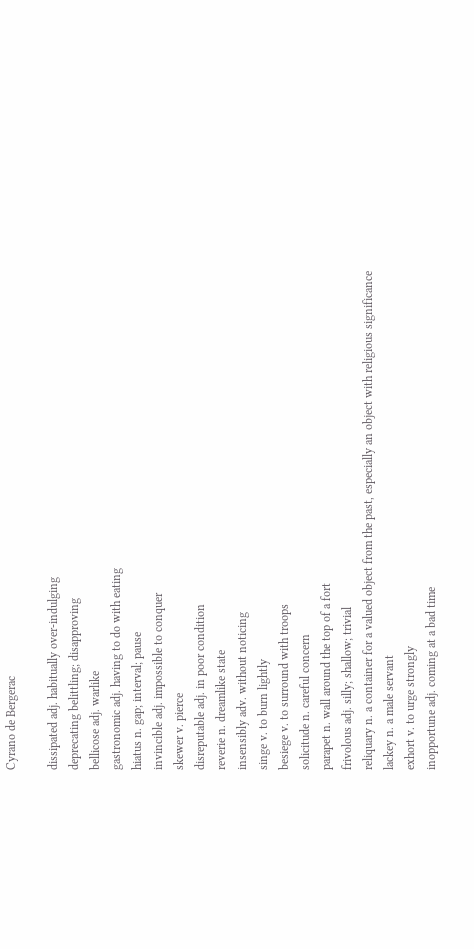Cyrano de Bergerac

dissipated adj. habitually over-indulging
deprecating belittling; disapproving
bellicose adj. warlike
gastronomic adj. having to do with eating
hiatus n. gap; interval; pause
invincible adj. impossible to conquer
skewer v. pierce
disreputable adj. in poor condition
reverie n. dreamlike state
insensibly adv. without noticing
singe v. to burn lightly
besiege v. to surround with troops
solicitude n. careful concern
parapet n. wall around the top of a fort
frivolous adj. silly; shallow; trivial
reliquary n. a container for a valued object from the past, especially an object with religious significance
lackey n. a male servant
exhort v. to urge strongly
inopportune adj. coming at a bad time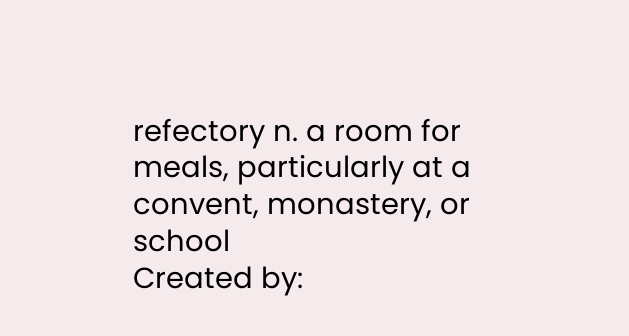refectory n. a room for meals, particularly at a convent, monastery, or school
Created by: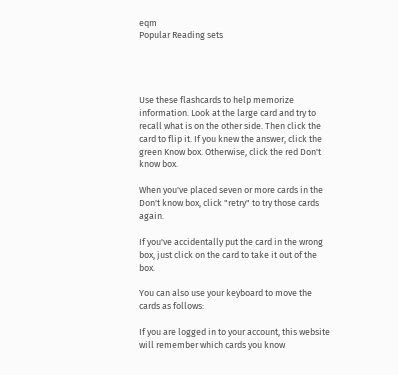eqm
Popular Reading sets




Use these flashcards to help memorize information. Look at the large card and try to recall what is on the other side. Then click the card to flip it. If you knew the answer, click the green Know box. Otherwise, click the red Don't know box.

When you've placed seven or more cards in the Don't know box, click "retry" to try those cards again.

If you've accidentally put the card in the wrong box, just click on the card to take it out of the box.

You can also use your keyboard to move the cards as follows:

If you are logged in to your account, this website will remember which cards you know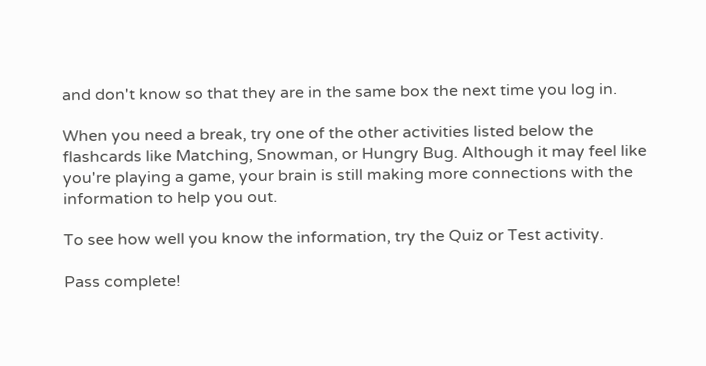and don't know so that they are in the same box the next time you log in.

When you need a break, try one of the other activities listed below the flashcards like Matching, Snowman, or Hungry Bug. Although it may feel like you're playing a game, your brain is still making more connections with the information to help you out.

To see how well you know the information, try the Quiz or Test activity.

Pass complete!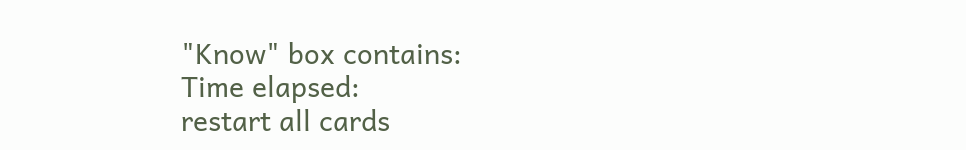"Know" box contains:
Time elapsed:
restart all cards